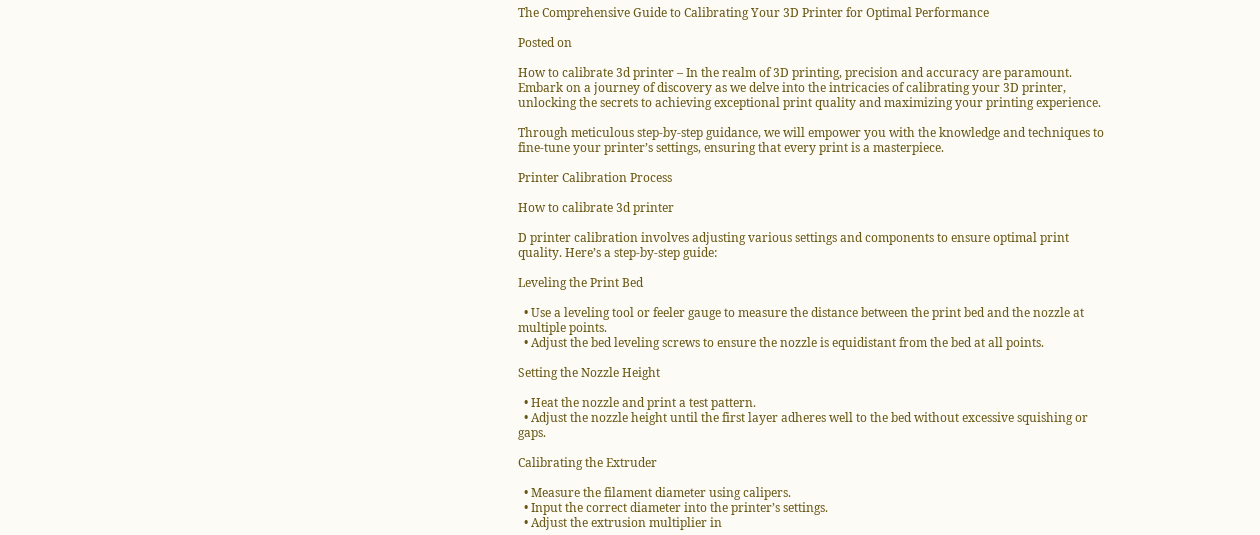The Comprehensive Guide to Calibrating Your 3D Printer for Optimal Performance

Posted on

How to calibrate 3d printer – In the realm of 3D printing, precision and accuracy are paramount. Embark on a journey of discovery as we delve into the intricacies of calibrating your 3D printer, unlocking the secrets to achieving exceptional print quality and maximizing your printing experience.

Through meticulous step-by-step guidance, we will empower you with the knowledge and techniques to fine-tune your printer’s settings, ensuring that every print is a masterpiece.

Printer Calibration Process

How to calibrate 3d printer

D printer calibration involves adjusting various settings and components to ensure optimal print quality. Here’s a step-by-step guide:

Leveling the Print Bed

  • Use a leveling tool or feeler gauge to measure the distance between the print bed and the nozzle at multiple points.
  • Adjust the bed leveling screws to ensure the nozzle is equidistant from the bed at all points.

Setting the Nozzle Height

  • Heat the nozzle and print a test pattern.
  • Adjust the nozzle height until the first layer adheres well to the bed without excessive squishing or gaps.

Calibrating the Extruder

  • Measure the filament diameter using calipers.
  • Input the correct diameter into the printer’s settings.
  • Adjust the extrusion multiplier in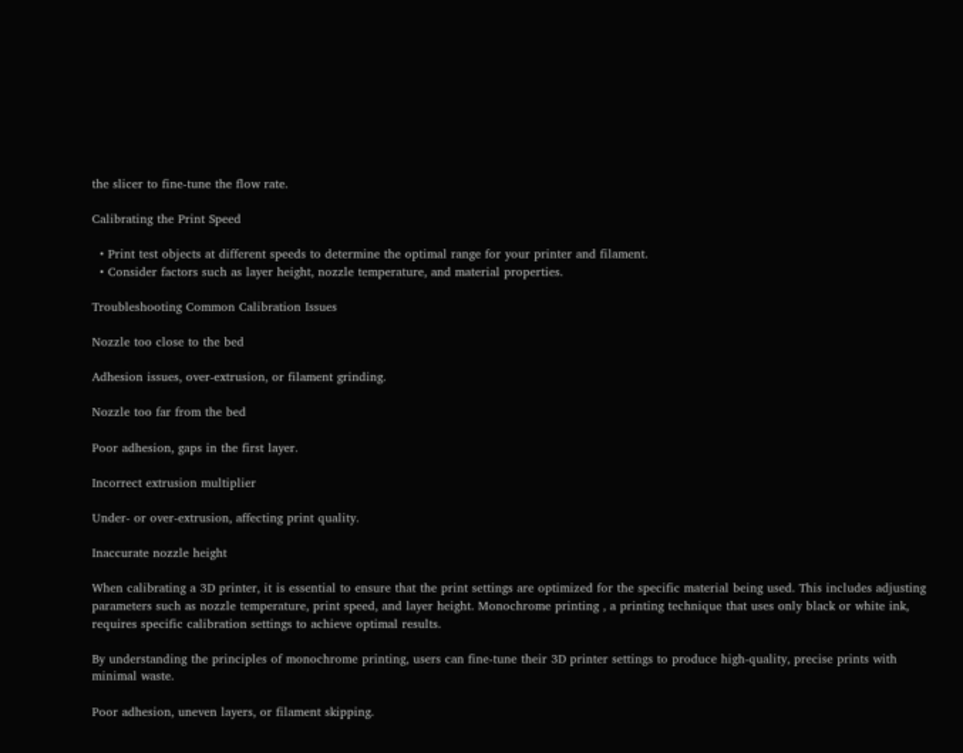the slicer to fine-tune the flow rate.

Calibrating the Print Speed

  • Print test objects at different speeds to determine the optimal range for your printer and filament.
  • Consider factors such as layer height, nozzle temperature, and material properties.

Troubleshooting Common Calibration Issues

Nozzle too close to the bed

Adhesion issues, over-extrusion, or filament grinding.

Nozzle too far from the bed

Poor adhesion, gaps in the first layer.

Incorrect extrusion multiplier

Under- or over-extrusion, affecting print quality.

Inaccurate nozzle height

When calibrating a 3D printer, it is essential to ensure that the print settings are optimized for the specific material being used. This includes adjusting parameters such as nozzle temperature, print speed, and layer height. Monochrome printing , a printing technique that uses only black or white ink, requires specific calibration settings to achieve optimal results.

By understanding the principles of monochrome printing, users can fine-tune their 3D printer settings to produce high-quality, precise prints with minimal waste.

Poor adhesion, uneven layers, or filament skipping.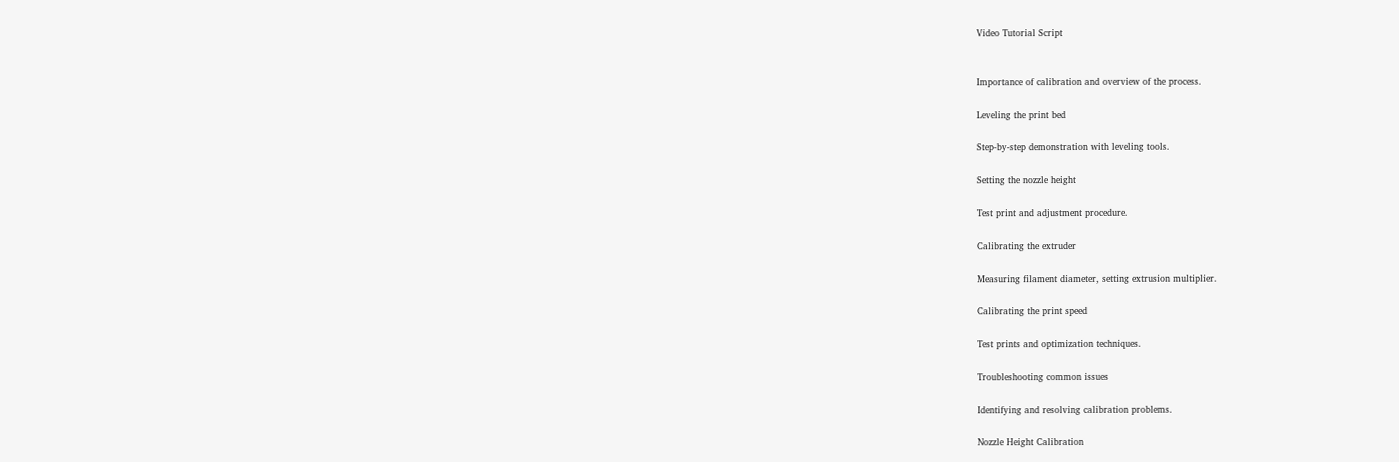Video Tutorial Script


Importance of calibration and overview of the process.

Leveling the print bed

Step-by-step demonstration with leveling tools.

Setting the nozzle height

Test print and adjustment procedure.

Calibrating the extruder

Measuring filament diameter, setting extrusion multiplier.

Calibrating the print speed

Test prints and optimization techniques.

Troubleshooting common issues

Identifying and resolving calibration problems.

Nozzle Height Calibration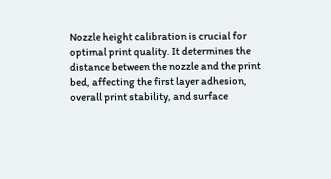Nozzle height calibration is crucial for optimal print quality. It determines the distance between the nozzle and the print bed, affecting the first layer adhesion, overall print stability, and surface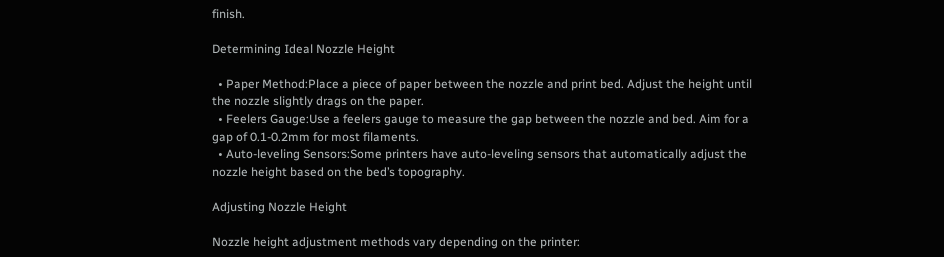finish.

Determining Ideal Nozzle Height

  • Paper Method:Place a piece of paper between the nozzle and print bed. Adjust the height until the nozzle slightly drags on the paper.
  • Feelers Gauge:Use a feelers gauge to measure the gap between the nozzle and bed. Aim for a gap of 0.1-0.2mm for most filaments.
  • Auto-leveling Sensors:Some printers have auto-leveling sensors that automatically adjust the nozzle height based on the bed’s topography.

Adjusting Nozzle Height

Nozzle height adjustment methods vary depending on the printer: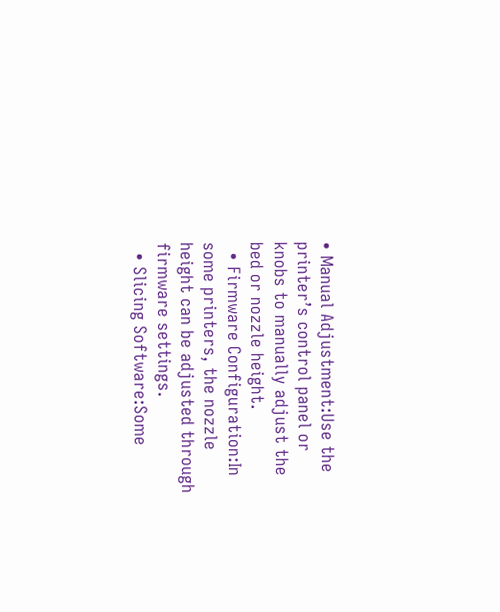• Manual Adjustment:Use the printer’s control panel or knobs to manually adjust the bed or nozzle height.
  • Firmware Configuration:In some printers, the nozzle height can be adjusted through firmware settings.
  • Slicing Software:Some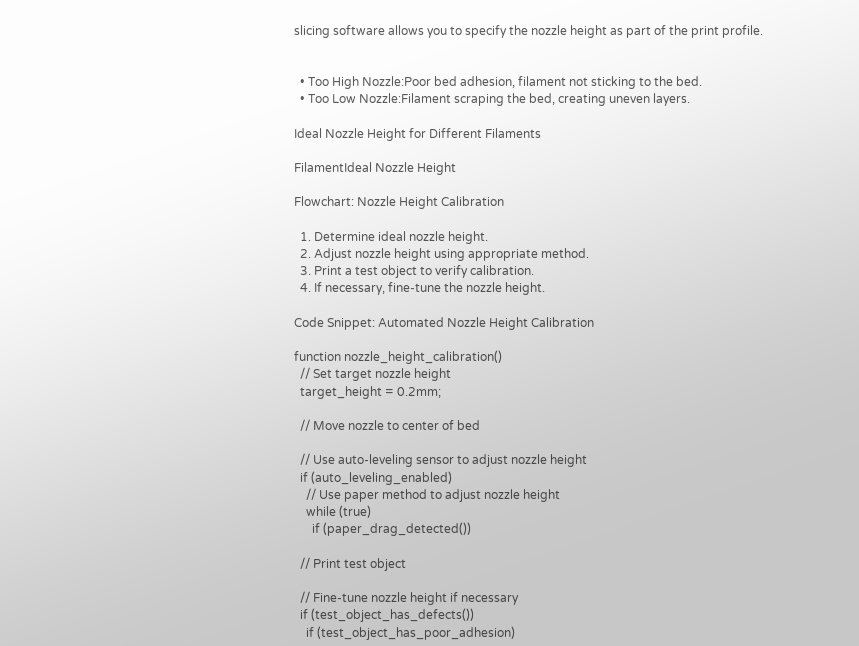slicing software allows you to specify the nozzle height as part of the print profile.


  • Too High Nozzle:Poor bed adhesion, filament not sticking to the bed.
  • Too Low Nozzle:Filament scraping the bed, creating uneven layers.

Ideal Nozzle Height for Different Filaments

FilamentIdeal Nozzle Height

Flowchart: Nozzle Height Calibration

  1. Determine ideal nozzle height.
  2. Adjust nozzle height using appropriate method.
  3. Print a test object to verify calibration.
  4. If necessary, fine-tune the nozzle height.

Code Snippet: Automated Nozzle Height Calibration

function nozzle_height_calibration()
  // Set target nozzle height
  target_height = 0.2mm;

  // Move nozzle to center of bed

  // Use auto-leveling sensor to adjust nozzle height
  if (auto_leveling_enabled)
    // Use paper method to adjust nozzle height
    while (true)
      if (paper_drag_detected())

  // Print test object

  // Fine-tune nozzle height if necessary
  if (test_object_has_defects())
    if (test_object_has_poor_adhesion)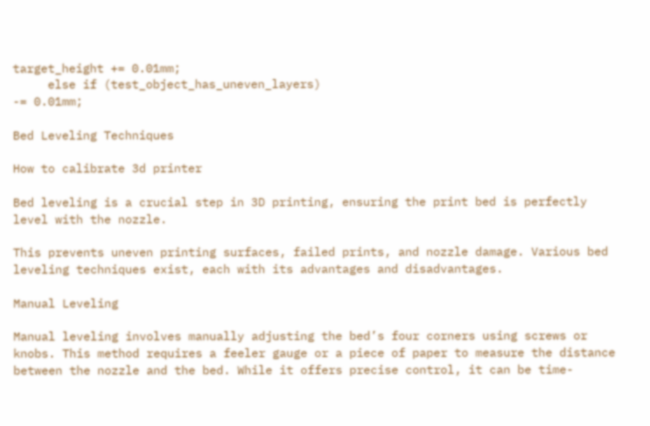target_height += 0.01mm;
     else if (test_object_has_uneven_layers)
-= 0.01mm;

Bed Leveling Techniques

How to calibrate 3d printer

Bed leveling is a crucial step in 3D printing, ensuring the print bed is perfectly level with the nozzle.

This prevents uneven printing surfaces, failed prints, and nozzle damage. Various bed leveling techniques exist, each with its advantages and disadvantages.

Manual Leveling

Manual leveling involves manually adjusting the bed’s four corners using screws or knobs. This method requires a feeler gauge or a piece of paper to measure the distance between the nozzle and the bed. While it offers precise control, it can be time-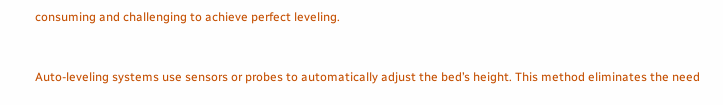consuming and challenging to achieve perfect leveling.


Auto-leveling systems use sensors or probes to automatically adjust the bed’s height. This method eliminates the need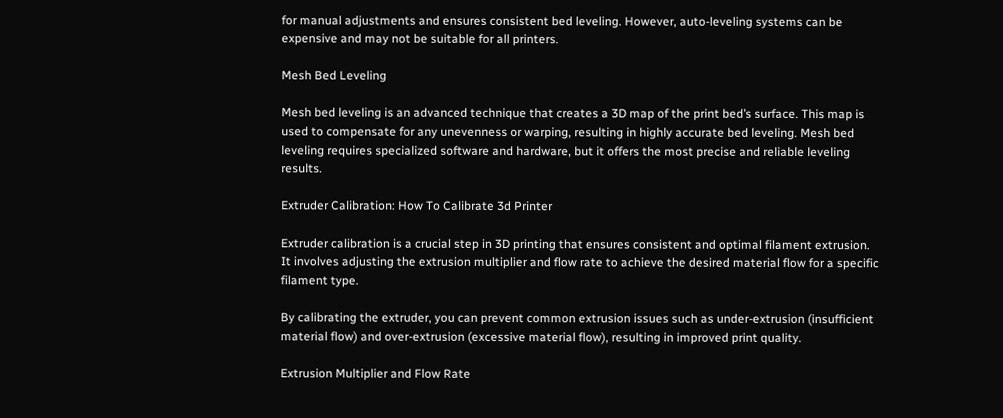for manual adjustments and ensures consistent bed leveling. However, auto-leveling systems can be expensive and may not be suitable for all printers.

Mesh Bed Leveling

Mesh bed leveling is an advanced technique that creates a 3D map of the print bed’s surface. This map is used to compensate for any unevenness or warping, resulting in highly accurate bed leveling. Mesh bed leveling requires specialized software and hardware, but it offers the most precise and reliable leveling results.

Extruder Calibration: How To Calibrate 3d Printer

Extruder calibration is a crucial step in 3D printing that ensures consistent and optimal filament extrusion. It involves adjusting the extrusion multiplier and flow rate to achieve the desired material flow for a specific filament type.

By calibrating the extruder, you can prevent common extrusion issues such as under-extrusion (insufficient material flow) and over-extrusion (excessive material flow), resulting in improved print quality.

Extrusion Multiplier and Flow Rate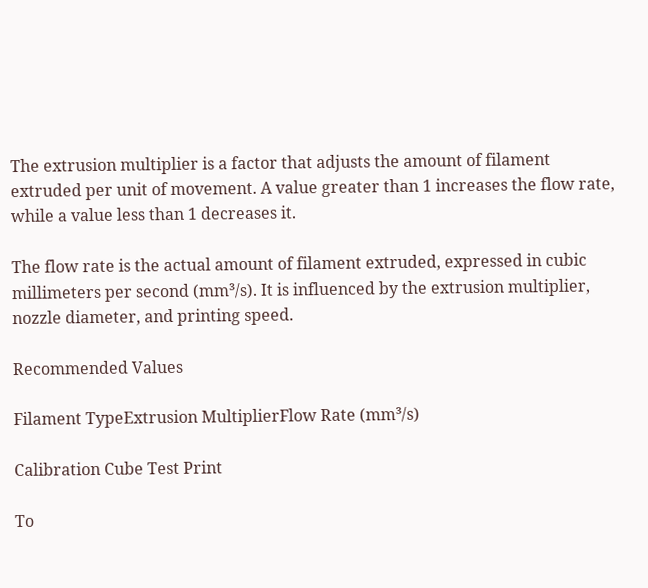The extrusion multiplier is a factor that adjusts the amount of filament extruded per unit of movement. A value greater than 1 increases the flow rate, while a value less than 1 decreases it.

The flow rate is the actual amount of filament extruded, expressed in cubic millimeters per second (mm³/s). It is influenced by the extrusion multiplier, nozzle diameter, and printing speed.

Recommended Values

Filament TypeExtrusion MultiplierFlow Rate (mm³/s)

Calibration Cube Test Print

To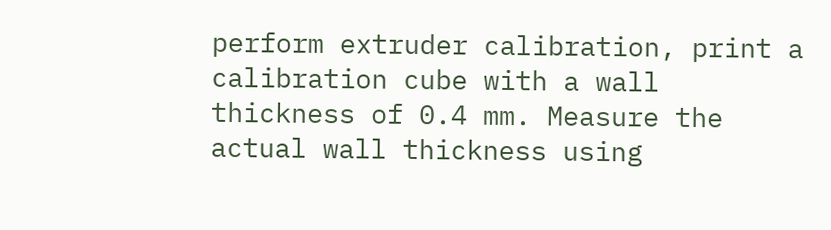perform extruder calibration, print a calibration cube with a wall thickness of 0.4 mm. Measure the actual wall thickness using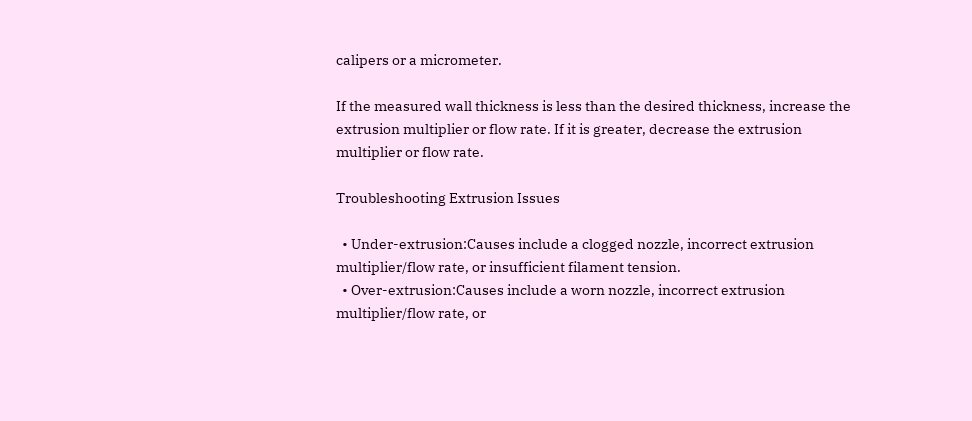calipers or a micrometer.

If the measured wall thickness is less than the desired thickness, increase the extrusion multiplier or flow rate. If it is greater, decrease the extrusion multiplier or flow rate.

Troubleshooting Extrusion Issues

  • Under-extrusion:Causes include a clogged nozzle, incorrect extrusion multiplier/flow rate, or insufficient filament tension.
  • Over-extrusion:Causes include a worn nozzle, incorrect extrusion multiplier/flow rate, or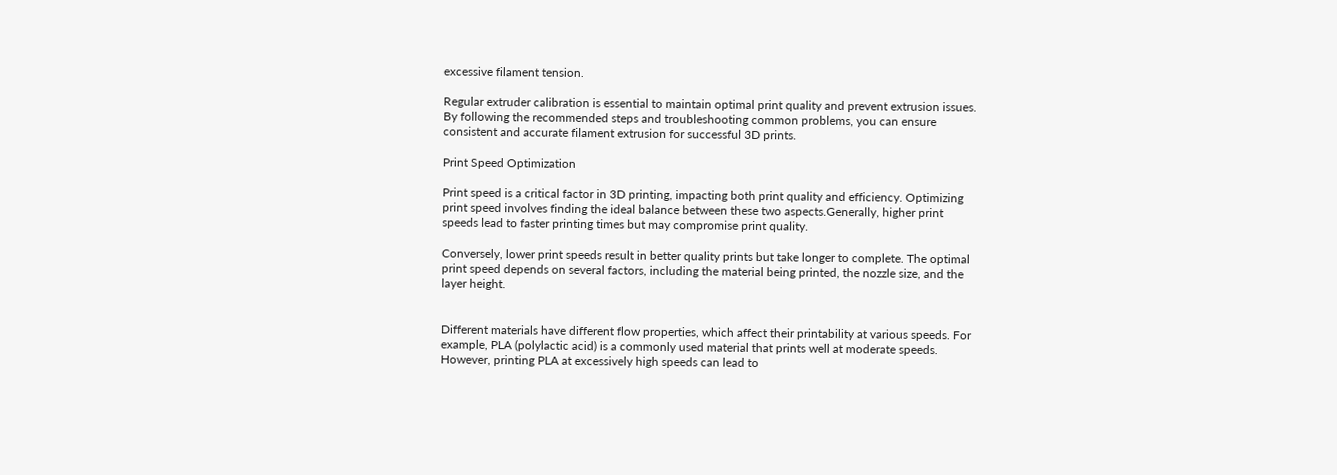excessive filament tension.

Regular extruder calibration is essential to maintain optimal print quality and prevent extrusion issues. By following the recommended steps and troubleshooting common problems, you can ensure consistent and accurate filament extrusion for successful 3D prints.

Print Speed Optimization

Print speed is a critical factor in 3D printing, impacting both print quality and efficiency. Optimizing print speed involves finding the ideal balance between these two aspects.Generally, higher print speeds lead to faster printing times but may compromise print quality.

Conversely, lower print speeds result in better quality prints but take longer to complete. The optimal print speed depends on several factors, including the material being printed, the nozzle size, and the layer height.


Different materials have different flow properties, which affect their printability at various speeds. For example, PLA (polylactic acid) is a commonly used material that prints well at moderate speeds. However, printing PLA at excessively high speeds can lead to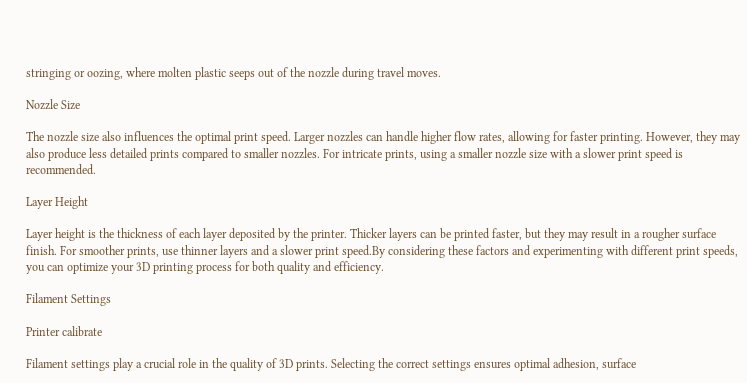stringing or oozing, where molten plastic seeps out of the nozzle during travel moves.

Nozzle Size

The nozzle size also influences the optimal print speed. Larger nozzles can handle higher flow rates, allowing for faster printing. However, they may also produce less detailed prints compared to smaller nozzles. For intricate prints, using a smaller nozzle size with a slower print speed is recommended.

Layer Height

Layer height is the thickness of each layer deposited by the printer. Thicker layers can be printed faster, but they may result in a rougher surface finish. For smoother prints, use thinner layers and a slower print speed.By considering these factors and experimenting with different print speeds, you can optimize your 3D printing process for both quality and efficiency.

Filament Settings

Printer calibrate

Filament settings play a crucial role in the quality of 3D prints. Selecting the correct settings ensures optimal adhesion, surface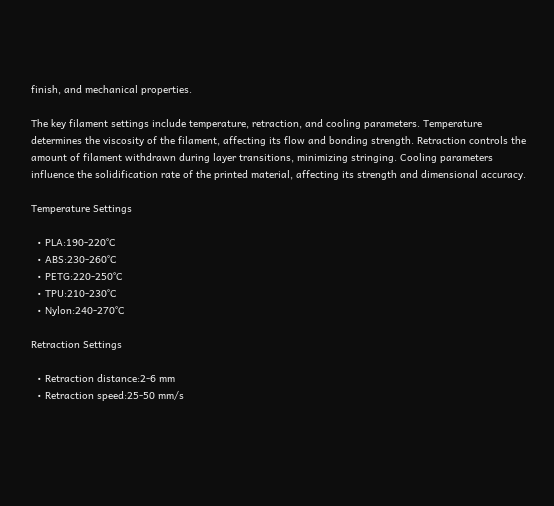finish, and mechanical properties.

The key filament settings include temperature, retraction, and cooling parameters. Temperature determines the viscosity of the filament, affecting its flow and bonding strength. Retraction controls the amount of filament withdrawn during layer transitions, minimizing stringing. Cooling parameters influence the solidification rate of the printed material, affecting its strength and dimensional accuracy.

Temperature Settings

  • PLA:190-220°C
  • ABS:230-260°C
  • PETG:220-250°C
  • TPU:210-230°C
  • Nylon:240-270°C

Retraction Settings

  • Retraction distance:2-6 mm
  • Retraction speed:25-50 mm/s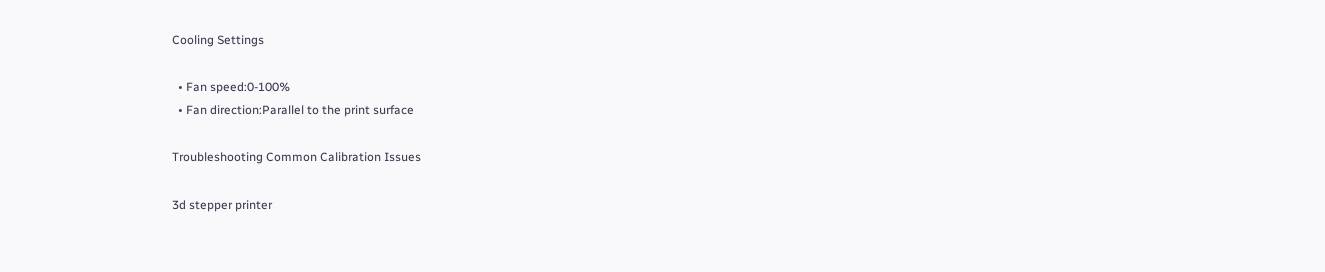Cooling Settings

  • Fan speed:0-100%
  • Fan direction:Parallel to the print surface

Troubleshooting Common Calibration Issues

3d stepper printer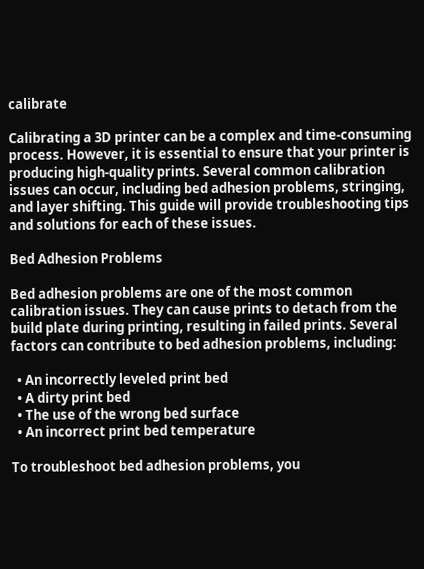calibrate

Calibrating a 3D printer can be a complex and time-consuming process. However, it is essential to ensure that your printer is producing high-quality prints. Several common calibration issues can occur, including bed adhesion problems, stringing, and layer shifting. This guide will provide troubleshooting tips and solutions for each of these issues.

Bed Adhesion Problems

Bed adhesion problems are one of the most common calibration issues. They can cause prints to detach from the build plate during printing, resulting in failed prints. Several factors can contribute to bed adhesion problems, including:

  • An incorrectly leveled print bed
  • A dirty print bed
  • The use of the wrong bed surface
  • An incorrect print bed temperature

To troubleshoot bed adhesion problems, you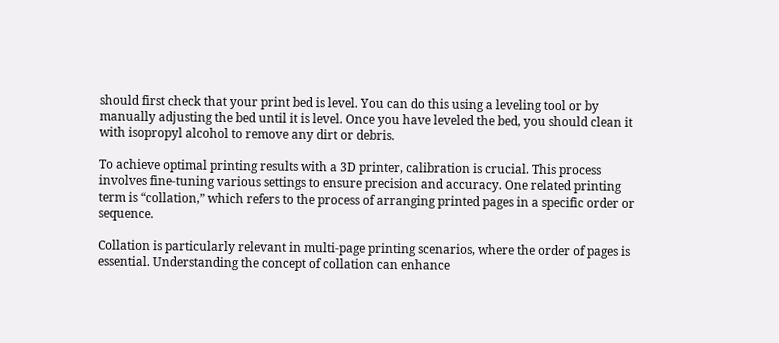should first check that your print bed is level. You can do this using a leveling tool or by manually adjusting the bed until it is level. Once you have leveled the bed, you should clean it with isopropyl alcohol to remove any dirt or debris.

To achieve optimal printing results with a 3D printer, calibration is crucial. This process involves fine-tuning various settings to ensure precision and accuracy. One related printing term is “collation,” which refers to the process of arranging printed pages in a specific order or sequence.

Collation is particularly relevant in multi-page printing scenarios, where the order of pages is essential. Understanding the concept of collation can enhance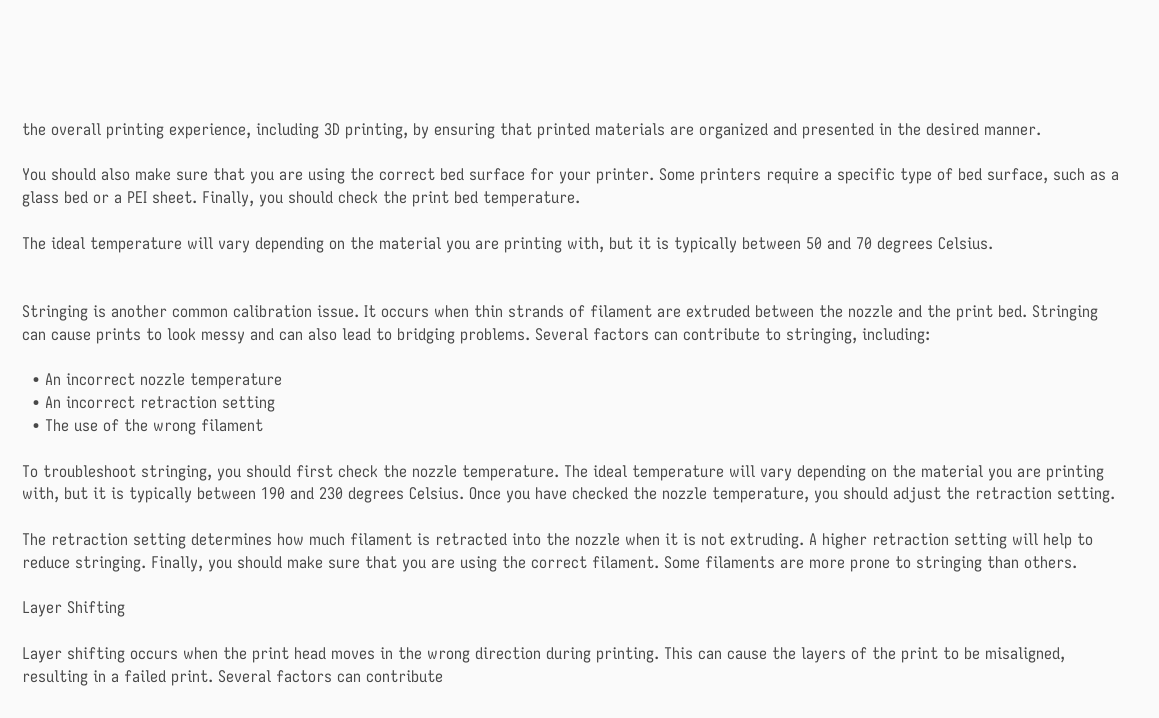the overall printing experience, including 3D printing, by ensuring that printed materials are organized and presented in the desired manner.

You should also make sure that you are using the correct bed surface for your printer. Some printers require a specific type of bed surface, such as a glass bed or a PEI sheet. Finally, you should check the print bed temperature.

The ideal temperature will vary depending on the material you are printing with, but it is typically between 50 and 70 degrees Celsius.


Stringing is another common calibration issue. It occurs when thin strands of filament are extruded between the nozzle and the print bed. Stringing can cause prints to look messy and can also lead to bridging problems. Several factors can contribute to stringing, including:

  • An incorrect nozzle temperature
  • An incorrect retraction setting
  • The use of the wrong filament

To troubleshoot stringing, you should first check the nozzle temperature. The ideal temperature will vary depending on the material you are printing with, but it is typically between 190 and 230 degrees Celsius. Once you have checked the nozzle temperature, you should adjust the retraction setting.

The retraction setting determines how much filament is retracted into the nozzle when it is not extruding. A higher retraction setting will help to reduce stringing. Finally, you should make sure that you are using the correct filament. Some filaments are more prone to stringing than others.

Layer Shifting

Layer shifting occurs when the print head moves in the wrong direction during printing. This can cause the layers of the print to be misaligned, resulting in a failed print. Several factors can contribute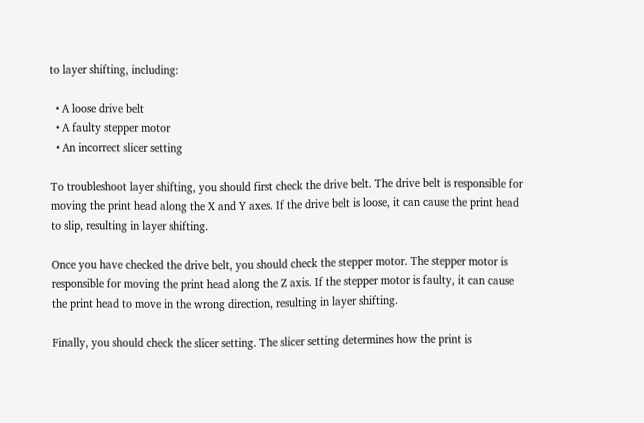to layer shifting, including:

  • A loose drive belt
  • A faulty stepper motor
  • An incorrect slicer setting

To troubleshoot layer shifting, you should first check the drive belt. The drive belt is responsible for moving the print head along the X and Y axes. If the drive belt is loose, it can cause the print head to slip, resulting in layer shifting.

Once you have checked the drive belt, you should check the stepper motor. The stepper motor is responsible for moving the print head along the Z axis. If the stepper motor is faulty, it can cause the print head to move in the wrong direction, resulting in layer shifting.

Finally, you should check the slicer setting. The slicer setting determines how the print is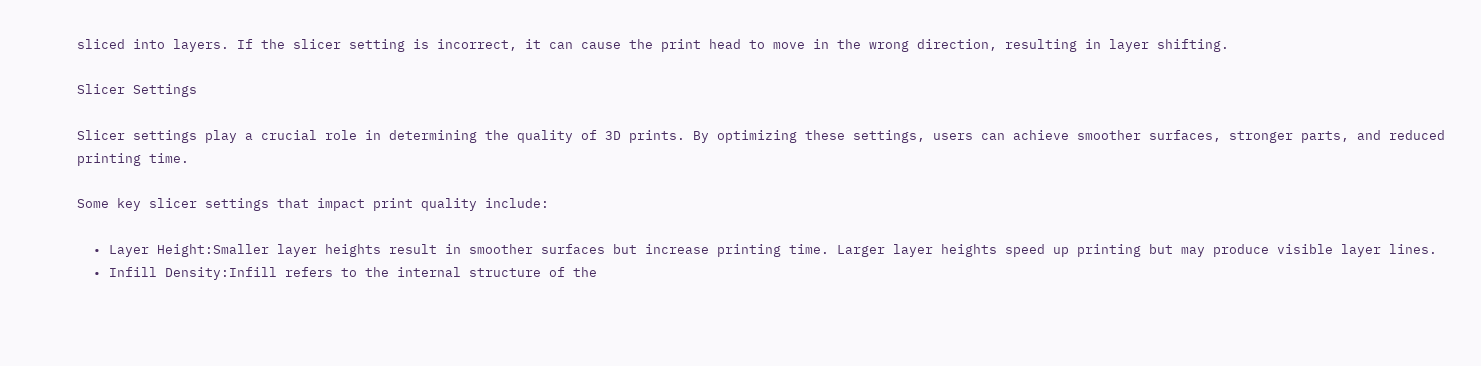sliced into layers. If the slicer setting is incorrect, it can cause the print head to move in the wrong direction, resulting in layer shifting.

Slicer Settings

Slicer settings play a crucial role in determining the quality of 3D prints. By optimizing these settings, users can achieve smoother surfaces, stronger parts, and reduced printing time.

Some key slicer settings that impact print quality include:

  • Layer Height:Smaller layer heights result in smoother surfaces but increase printing time. Larger layer heights speed up printing but may produce visible layer lines.
  • Infill Density:Infill refers to the internal structure of the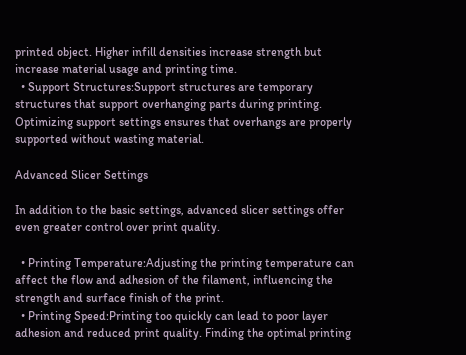printed object. Higher infill densities increase strength but increase material usage and printing time.
  • Support Structures:Support structures are temporary structures that support overhanging parts during printing. Optimizing support settings ensures that overhangs are properly supported without wasting material.

Advanced Slicer Settings

In addition to the basic settings, advanced slicer settings offer even greater control over print quality.

  • Printing Temperature:Adjusting the printing temperature can affect the flow and adhesion of the filament, influencing the strength and surface finish of the print.
  • Printing Speed:Printing too quickly can lead to poor layer adhesion and reduced print quality. Finding the optimal printing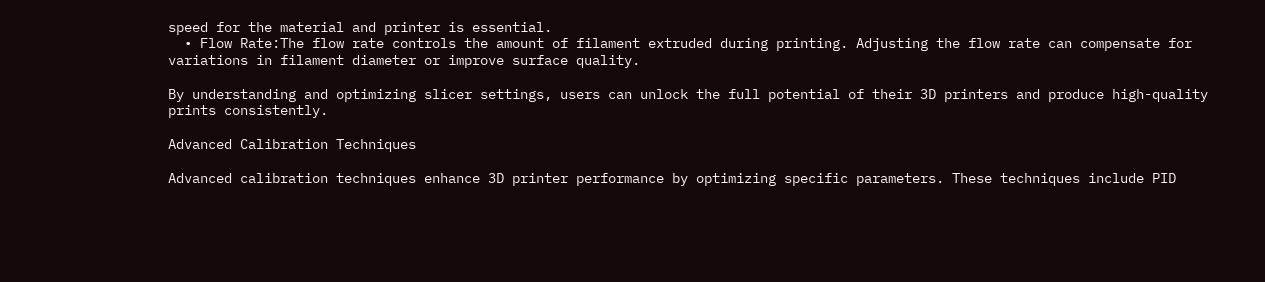speed for the material and printer is essential.
  • Flow Rate:The flow rate controls the amount of filament extruded during printing. Adjusting the flow rate can compensate for variations in filament diameter or improve surface quality.

By understanding and optimizing slicer settings, users can unlock the full potential of their 3D printers and produce high-quality prints consistently.

Advanced Calibration Techniques

Advanced calibration techniques enhance 3D printer performance by optimizing specific parameters. These techniques include PID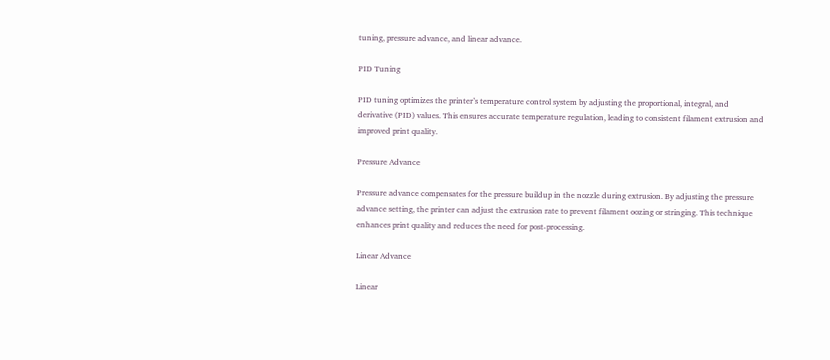tuning, pressure advance, and linear advance.

PID Tuning

PID tuning optimizes the printer’s temperature control system by adjusting the proportional, integral, and derivative (PID) values. This ensures accurate temperature regulation, leading to consistent filament extrusion and improved print quality.

Pressure Advance

Pressure advance compensates for the pressure buildup in the nozzle during extrusion. By adjusting the pressure advance setting, the printer can adjust the extrusion rate to prevent filament oozing or stringing. This technique enhances print quality and reduces the need for post-processing.

Linear Advance

Linear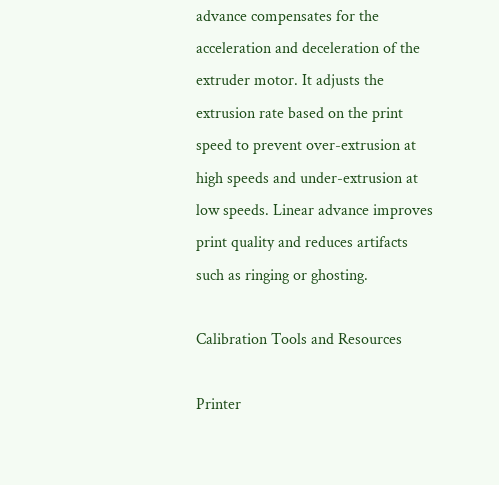advance compensates for the acceleration and deceleration of the extruder motor. It adjusts the extrusion rate based on the print speed to prevent over-extrusion at high speeds and under-extrusion at low speeds. Linear advance improves print quality and reduces artifacts such as ringing or ghosting.

Calibration Tools and Resources

Printer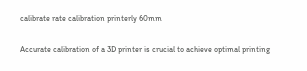calibrate rate calibration printerly 60mm

Accurate calibration of a 3D printer is crucial to achieve optimal printing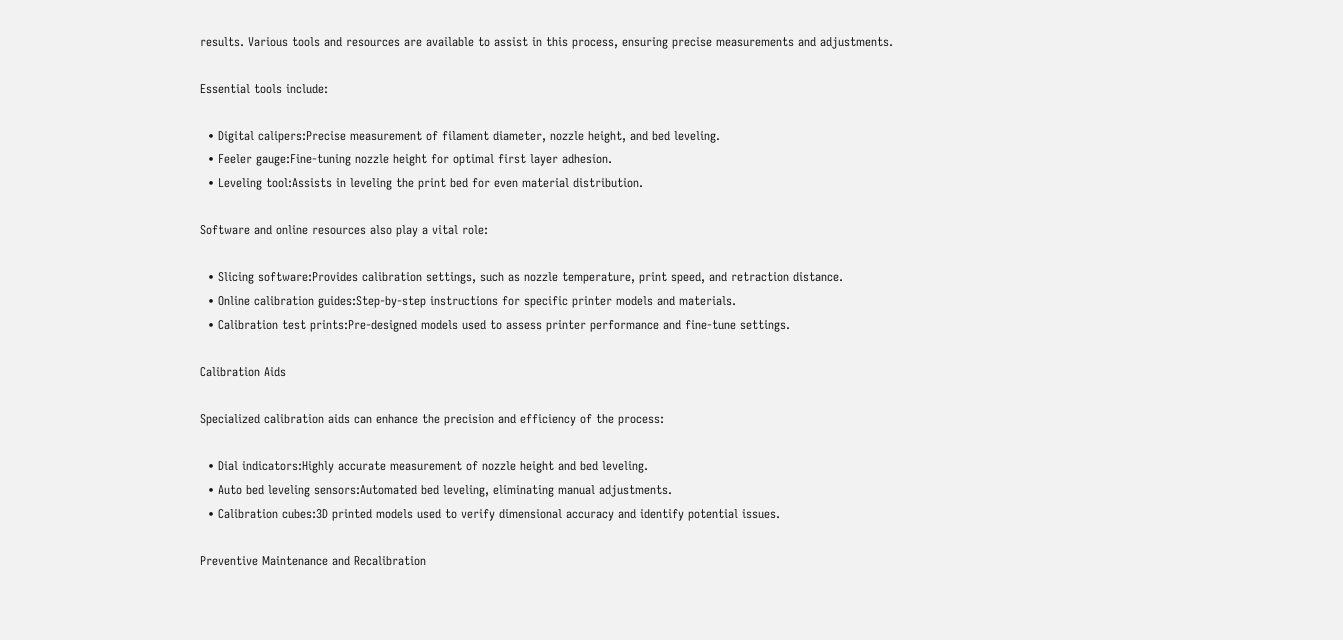results. Various tools and resources are available to assist in this process, ensuring precise measurements and adjustments.

Essential tools include:

  • Digital calipers:Precise measurement of filament diameter, nozzle height, and bed leveling.
  • Feeler gauge:Fine-tuning nozzle height for optimal first layer adhesion.
  • Leveling tool:Assists in leveling the print bed for even material distribution.

Software and online resources also play a vital role:

  • Slicing software:Provides calibration settings, such as nozzle temperature, print speed, and retraction distance.
  • Online calibration guides:Step-by-step instructions for specific printer models and materials.
  • Calibration test prints:Pre-designed models used to assess printer performance and fine-tune settings.

Calibration Aids

Specialized calibration aids can enhance the precision and efficiency of the process:

  • Dial indicators:Highly accurate measurement of nozzle height and bed leveling.
  • Auto bed leveling sensors:Automated bed leveling, eliminating manual adjustments.
  • Calibration cubes:3D printed models used to verify dimensional accuracy and identify potential issues.

Preventive Maintenance and Recalibration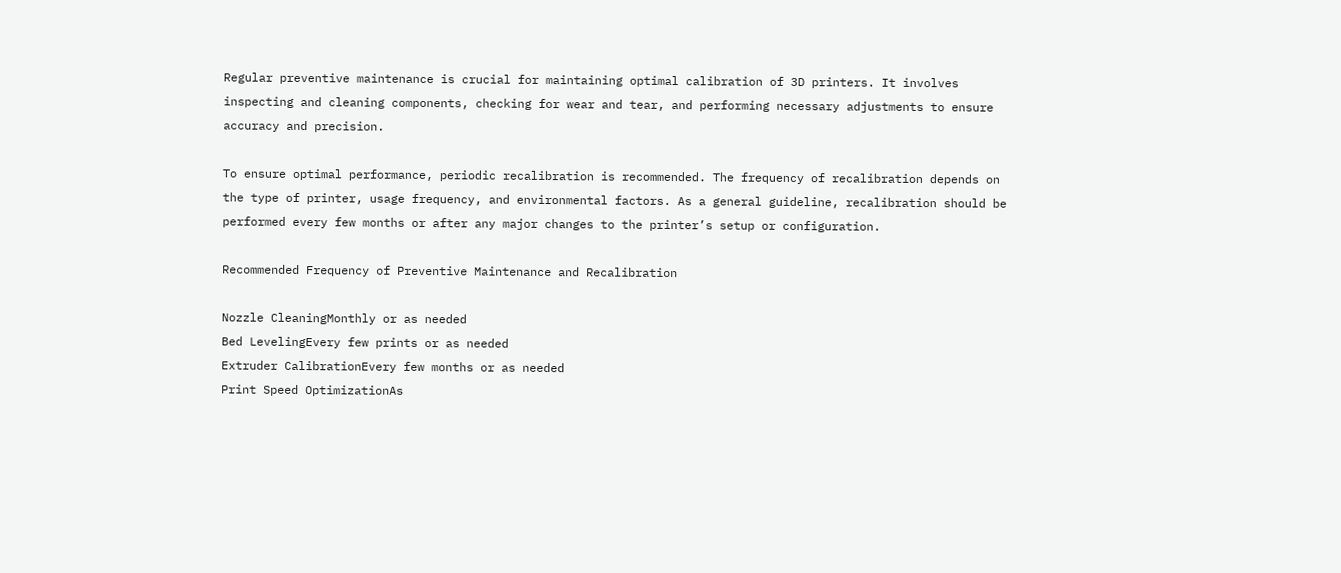Regular preventive maintenance is crucial for maintaining optimal calibration of 3D printers. It involves inspecting and cleaning components, checking for wear and tear, and performing necessary adjustments to ensure accuracy and precision.

To ensure optimal performance, periodic recalibration is recommended. The frequency of recalibration depends on the type of printer, usage frequency, and environmental factors. As a general guideline, recalibration should be performed every few months or after any major changes to the printer’s setup or configuration.

Recommended Frequency of Preventive Maintenance and Recalibration

Nozzle CleaningMonthly or as needed
Bed LevelingEvery few prints or as needed
Extruder CalibrationEvery few months or as needed
Print Speed OptimizationAs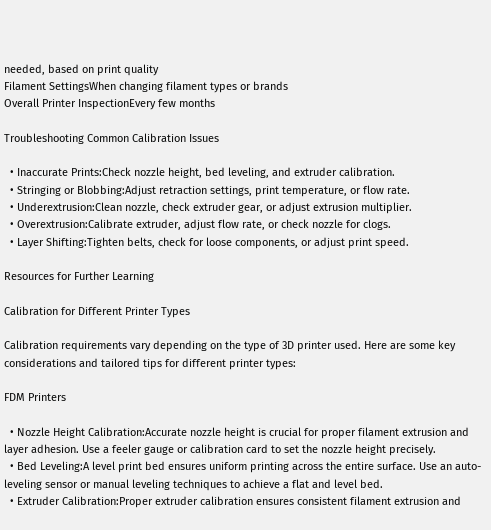needed, based on print quality
Filament SettingsWhen changing filament types or brands
Overall Printer InspectionEvery few months

Troubleshooting Common Calibration Issues

  • Inaccurate Prints:Check nozzle height, bed leveling, and extruder calibration.
  • Stringing or Blobbing:Adjust retraction settings, print temperature, or flow rate.
  • Underextrusion:Clean nozzle, check extruder gear, or adjust extrusion multiplier.
  • Overextrusion:Calibrate extruder, adjust flow rate, or check nozzle for clogs.
  • Layer Shifting:Tighten belts, check for loose components, or adjust print speed.

Resources for Further Learning

Calibration for Different Printer Types

Calibration requirements vary depending on the type of 3D printer used. Here are some key considerations and tailored tips for different printer types:

FDM Printers

  • Nozzle Height Calibration:Accurate nozzle height is crucial for proper filament extrusion and layer adhesion. Use a feeler gauge or calibration card to set the nozzle height precisely.
  • Bed Leveling:A level print bed ensures uniform printing across the entire surface. Use an auto-leveling sensor or manual leveling techniques to achieve a flat and level bed.
  • Extruder Calibration:Proper extruder calibration ensures consistent filament extrusion and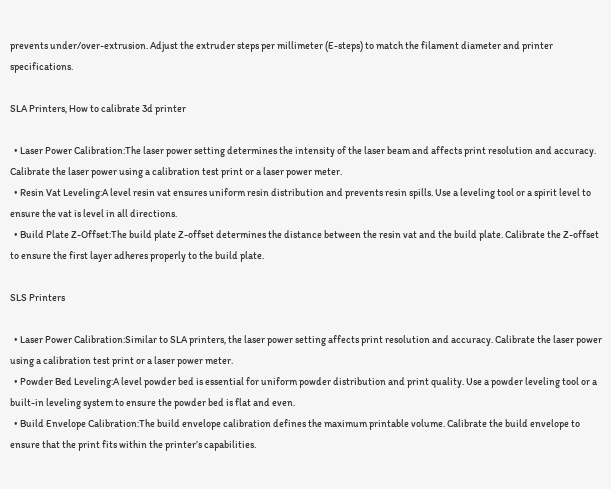prevents under/over-extrusion. Adjust the extruder steps per millimeter (E-steps) to match the filament diameter and printer specifications.

SLA Printers, How to calibrate 3d printer

  • Laser Power Calibration:The laser power setting determines the intensity of the laser beam and affects print resolution and accuracy. Calibrate the laser power using a calibration test print or a laser power meter.
  • Resin Vat Leveling:A level resin vat ensures uniform resin distribution and prevents resin spills. Use a leveling tool or a spirit level to ensure the vat is level in all directions.
  • Build Plate Z-Offset:The build plate Z-offset determines the distance between the resin vat and the build plate. Calibrate the Z-offset to ensure the first layer adheres properly to the build plate.

SLS Printers

  • Laser Power Calibration:Similar to SLA printers, the laser power setting affects print resolution and accuracy. Calibrate the laser power using a calibration test print or a laser power meter.
  • Powder Bed Leveling:A level powder bed is essential for uniform powder distribution and print quality. Use a powder leveling tool or a built-in leveling system to ensure the powder bed is flat and even.
  • Build Envelope Calibration:The build envelope calibration defines the maximum printable volume. Calibrate the build envelope to ensure that the print fits within the printer’s capabilities.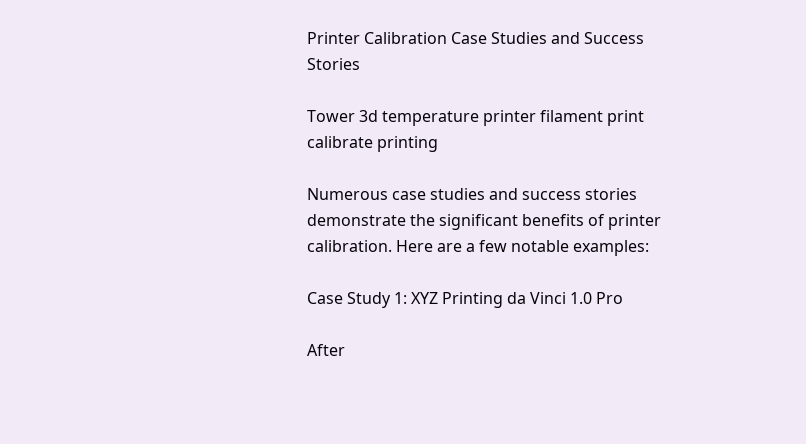Printer Calibration Case Studies and Success Stories

Tower 3d temperature printer filament print calibrate printing

Numerous case studies and success stories demonstrate the significant benefits of printer calibration. Here are a few notable examples:

Case Study 1: XYZ Printing da Vinci 1.0 Pro

After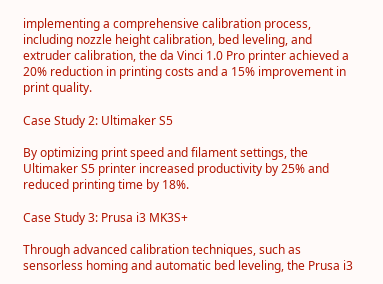implementing a comprehensive calibration process, including nozzle height calibration, bed leveling, and extruder calibration, the da Vinci 1.0 Pro printer achieved a 20% reduction in printing costs and a 15% improvement in print quality.

Case Study 2: Ultimaker S5

By optimizing print speed and filament settings, the Ultimaker S5 printer increased productivity by 25% and reduced printing time by 18%.

Case Study 3: Prusa i3 MK3S+

Through advanced calibration techniques, such as sensorless homing and automatic bed leveling, the Prusa i3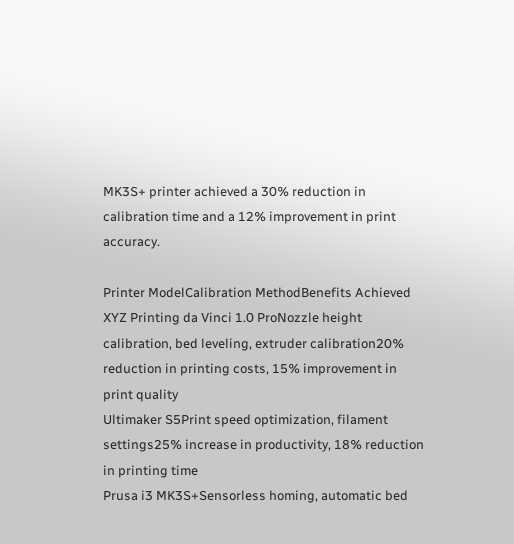MK3S+ printer achieved a 30% reduction in calibration time and a 12% improvement in print accuracy.

Printer ModelCalibration MethodBenefits Achieved
XYZ Printing da Vinci 1.0 ProNozzle height calibration, bed leveling, extruder calibration20% reduction in printing costs, 15% improvement in print quality
Ultimaker S5Print speed optimization, filament settings25% increase in productivity, 18% reduction in printing time
Prusa i3 MK3S+Sensorless homing, automatic bed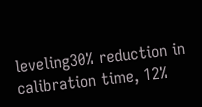leveling30% reduction in calibration time, 12%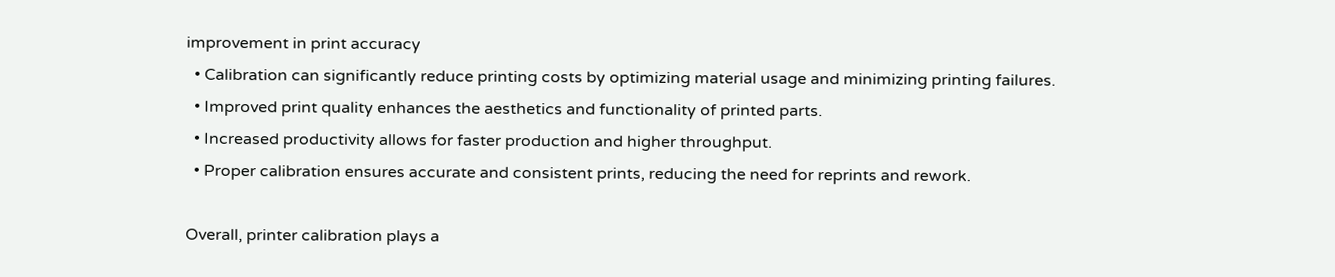improvement in print accuracy
  • Calibration can significantly reduce printing costs by optimizing material usage and minimizing printing failures.
  • Improved print quality enhances the aesthetics and functionality of printed parts.
  • Increased productivity allows for faster production and higher throughput.
  • Proper calibration ensures accurate and consistent prints, reducing the need for reprints and rework.

Overall, printer calibration plays a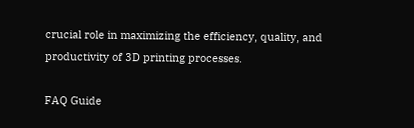crucial role in maximizing the efficiency, quality, and productivity of 3D printing processes.

FAQ Guide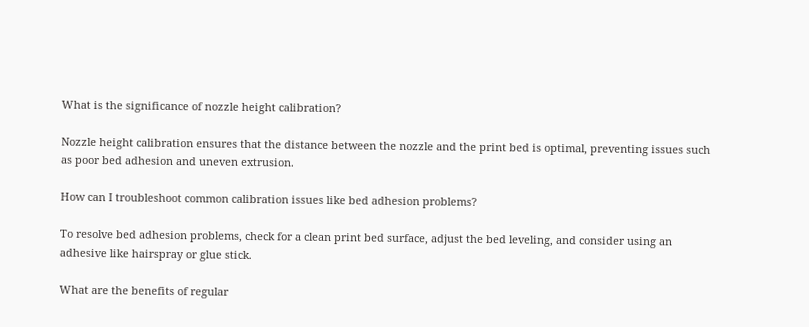What is the significance of nozzle height calibration?

Nozzle height calibration ensures that the distance between the nozzle and the print bed is optimal, preventing issues such as poor bed adhesion and uneven extrusion.

How can I troubleshoot common calibration issues like bed adhesion problems?

To resolve bed adhesion problems, check for a clean print bed surface, adjust the bed leveling, and consider using an adhesive like hairspray or glue stick.

What are the benefits of regular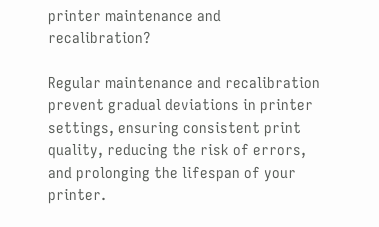printer maintenance and recalibration?

Regular maintenance and recalibration prevent gradual deviations in printer settings, ensuring consistent print quality, reducing the risk of errors, and prolonging the lifespan of your printer.